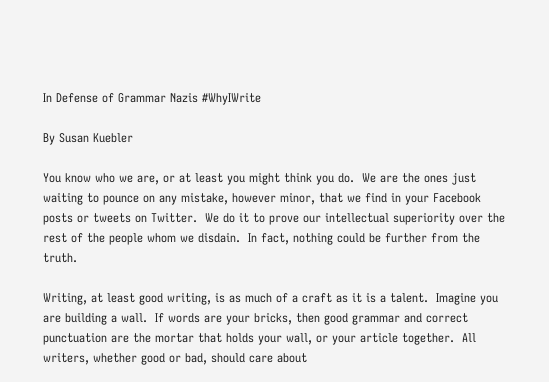In Defense of Grammar Nazis #WhyIWrite

By Susan Kuebler

You know who we are, or at least you might think you do.  We are the ones just waiting to pounce on any mistake, however minor, that we find in your Facebook posts or tweets on Twitter.  We do it to prove our intellectual superiority over the rest of the people whom we disdain.  In fact, nothing could be further from the truth.

Writing, at least good writing, is as much of a craft as it is a talent.  Imagine you are building a wall.  If words are your bricks, then good grammar and correct punctuation are the mortar that holds your wall, or your article together.  All writers, whether good or bad, should care about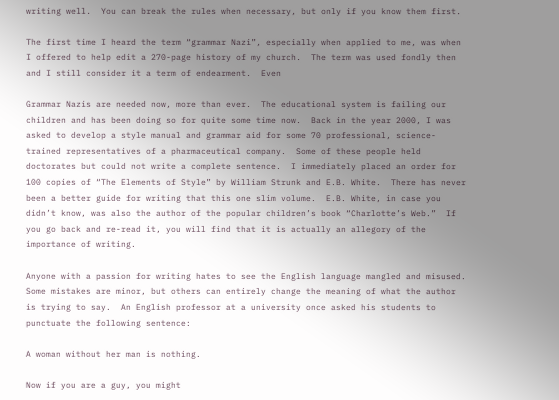writing well.  You can break the rules when necessary, but only if you know them first.

The first time I heard the term “grammar Nazi”, especially when applied to me, was when I offered to help edit a 270-page history of my church.  The term was used fondly then and I still consider it a term of endearment.  Even

Grammar Nazis are needed now, more than ever.  The educational system is failing our children and has been doing so for quite some time now.  Back in the year 2000, I was asked to develop a style manual and grammar aid for some 70 professional, science-trained representatives of a pharmaceutical company.  Some of these people held doctorates but could not write a complete sentence.  I immediately placed an order for 100 copies of “The Elements of Style” by William Strunk and E.B. White.  There has never been a better guide for writing that this one slim volume.  E.B. White, in case you didn’t know, was also the author of the popular children’s book “Charlotte’s Web.”  If you go back and re-read it, you will find that it is actually an allegory of the importance of writing.

Anyone with a passion for writing hates to see the English language mangled and misused.  Some mistakes are minor, but others can entirely change the meaning of what the author is trying to say.  An English professor at a university once asked his students to punctuate the following sentence:

A woman without her man is nothing.

Now if you are a guy, you might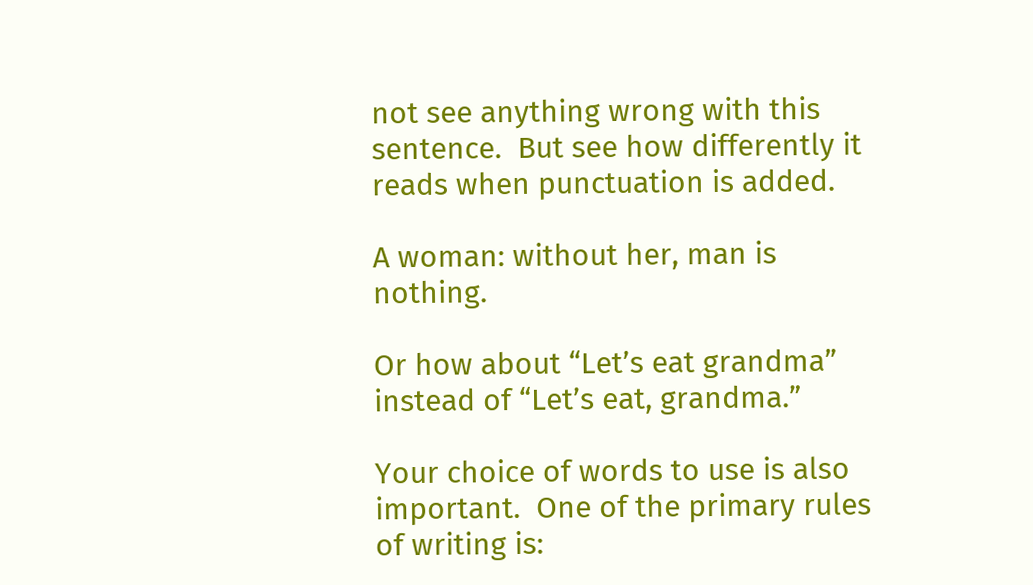not see anything wrong with this sentence.  But see how differently it reads when punctuation is added.

A woman: without her, man is nothing.

Or how about “Let’s eat grandma” instead of “Let’s eat, grandma.”

Your choice of words to use is also important.  One of the primary rules of writing is: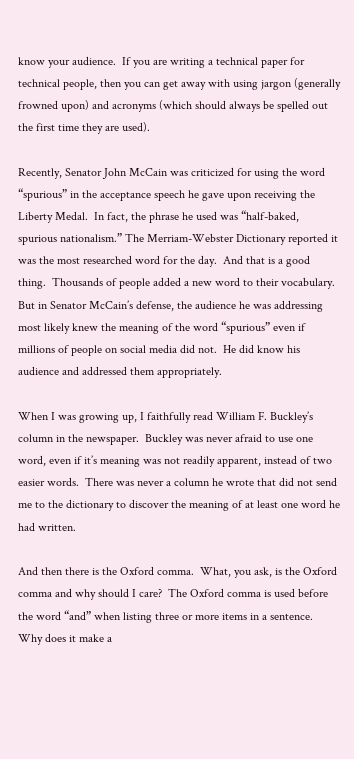know your audience.  If you are writing a technical paper for technical people, then you can get away with using jargon (generally frowned upon) and acronyms (which should always be spelled out the first time they are used).

Recently, Senator John McCain was criticized for using the word “spurious” in the acceptance speech he gave upon receiving the Liberty Medal.  In fact, the phrase he used was “half-baked, spurious nationalism.” The Merriam-Webster Dictionary reported it was the most researched word for the day.  And that is a good thing.  Thousands of people added a new word to their vocabulary.  But in Senator McCain’s defense, the audience he was addressing most likely knew the meaning of the word “spurious” even if millions of people on social media did not.  He did know his audience and addressed them appropriately.

When I was growing up, I faithfully read William F. Buckley’s column in the newspaper.  Buckley was never afraid to use one word, even if it’s meaning was not readily apparent, instead of two easier words.  There was never a column he wrote that did not send me to the dictionary to discover the meaning of at least one word he had written.

And then there is the Oxford comma.  What, you ask, is the Oxford comma and why should I care?  The Oxford comma is used before the word “and” when listing three or more items in a sentence.  Why does it make a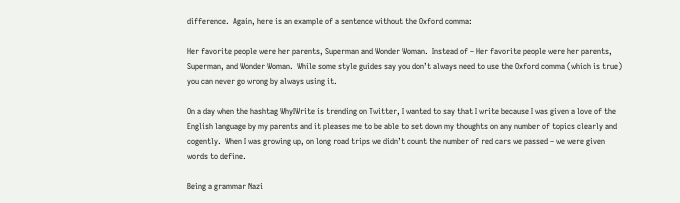difference.  Again, here is an example of a sentence without the Oxford comma:

Her favorite people were her parents, Superman and Wonder Woman.  Instead of – Her favorite people were her parents, Superman, and Wonder Woman.  While some style guides say you don’t always need to use the Oxford comma (which is true) you can never go wrong by always using it.

On a day when the hashtag WhyIWrite is trending on Twitter, I wanted to say that I write because I was given a love of the English language by my parents and it pleases me to be able to set down my thoughts on any number of topics clearly and cogently.  When I was growing up, on long road trips we didn’t count the number of red cars we passed – we were given words to define.

Being a grammar Nazi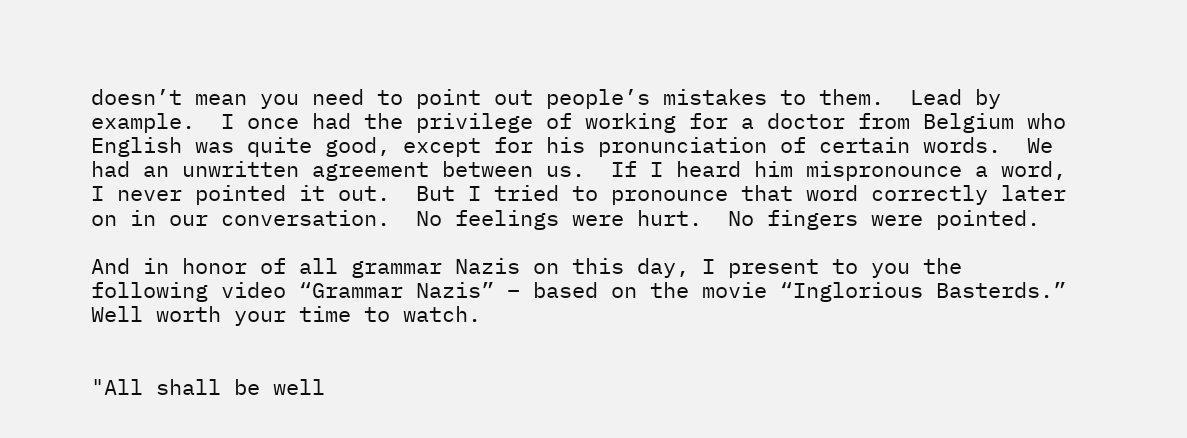doesn’t mean you need to point out people’s mistakes to them.  Lead by example.  I once had the privilege of working for a doctor from Belgium who English was quite good, except for his pronunciation of certain words.  We had an unwritten agreement between us.  If I heard him mispronounce a word, I never pointed it out.  But I tried to pronounce that word correctly later on in our conversation.  No feelings were hurt.  No fingers were pointed.

And in honor of all grammar Nazis on this day, I present to you the following video “Grammar Nazis” – based on the movie “Inglorious Basterds.”  Well worth your time to watch.


"All shall be well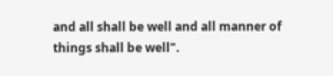and all shall be well and all manner of things shall be well".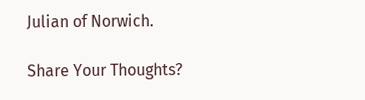Julian of Norwich.

Share Your Thoughts?